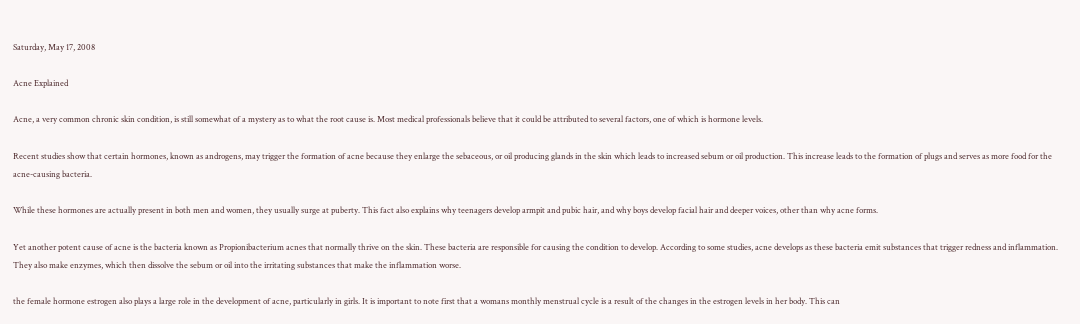Saturday, May 17, 2008

Acne Explained

Acne, a very common chronic skin condition, is still somewhat of a mystery as to what the root cause is. Most medical professionals believe that it could be attributed to several factors, one of which is hormone levels.

Recent studies show that certain hormones, known as androgens, may trigger the formation of acne because they enlarge the sebaceous, or oil producing glands in the skin which leads to increased sebum or oil production. This increase leads to the formation of plugs and serves as more food for the acne-causing bacteria.

While these hormones are actually present in both men and women, they usually surge at puberty. This fact also explains why teenagers develop armpit and pubic hair, and why boys develop facial hair and deeper voices, other than why acne forms.

Yet another potent cause of acne is the bacteria known as Propionibacterium acnes that normally thrive on the skin. These bacteria are responsible for causing the condition to develop. According to some studies, acne develops as these bacteria emit substances that trigger redness and inflammation. They also make enzymes, which then dissolve the sebum or oil into the irritating substances that make the inflammation worse.

the female hormone estrogen also plays a large role in the development of acne, particularly in girls. It is important to note first that a womans monthly menstrual cycle is a result of the changes in the estrogen levels in her body. This can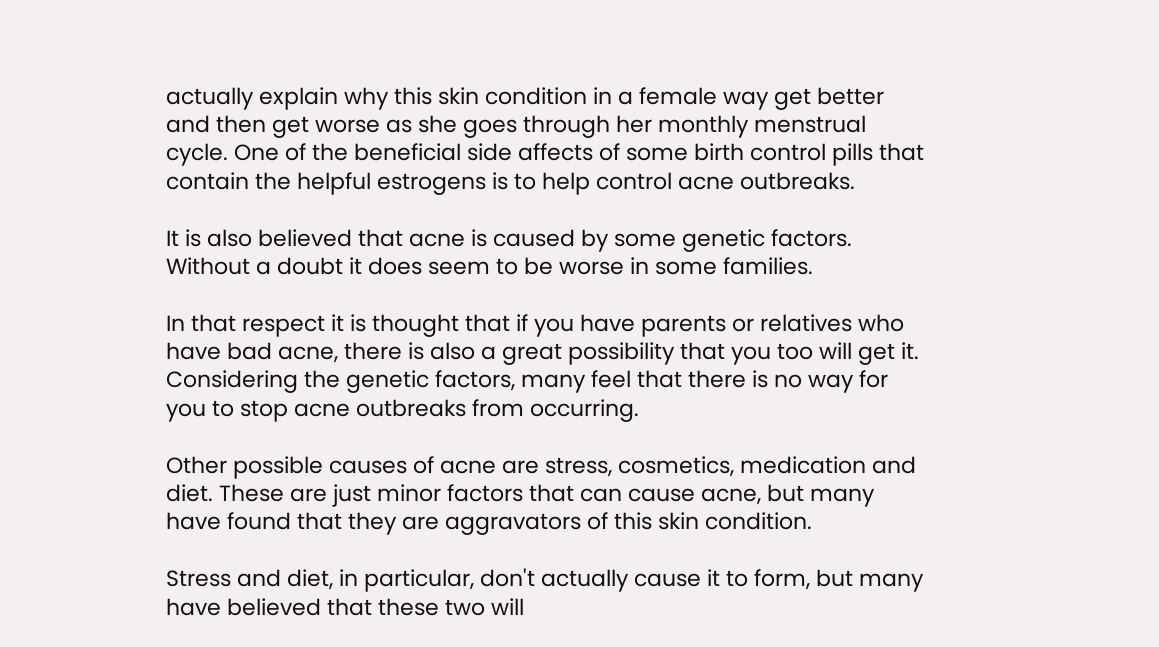actually explain why this skin condition in a female way get better and then get worse as she goes through her monthly menstrual cycle. One of the beneficial side affects of some birth control pills that contain the helpful estrogens is to help control acne outbreaks.

It is also believed that acne is caused by some genetic factors. Without a doubt it does seem to be worse in some families.

In that respect it is thought that if you have parents or relatives who have bad acne, there is also a great possibility that you too will get it. Considering the genetic factors, many feel that there is no way for you to stop acne outbreaks from occurring.

Other possible causes of acne are stress, cosmetics, medication and diet. These are just minor factors that can cause acne, but many have found that they are aggravators of this skin condition.

Stress and diet, in particular, don't actually cause it to form, but many have believed that these two will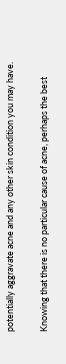potentially aggravate acne and any other skin condition you may have.

Knowing that there is no particular cause of acne, perhaps the best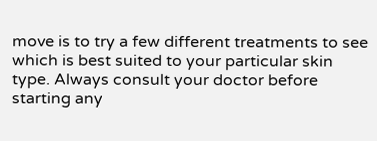move is to try a few different treatments to see which is best suited to your particular skin type. Always consult your doctor before starting any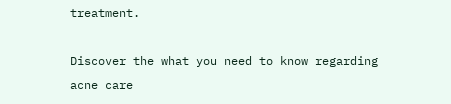treatment.

Discover the what you need to know regarding acne care